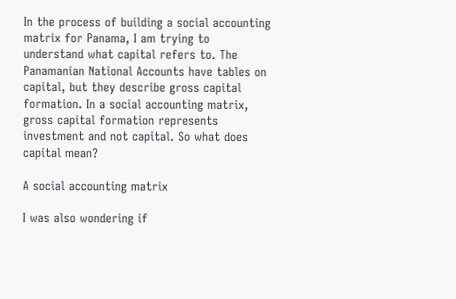In the process of building a social accounting matrix for Panama, I am trying to understand what capital refers to. The Panamanian National Accounts have tables on capital, but they describe gross capital formation. In a social accounting matrix, gross capital formation represents investment and not capital. So what does capital mean?

A social accounting matrix

I was also wondering if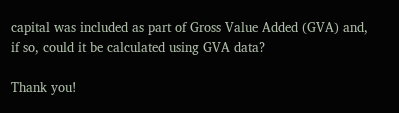capital was included as part of Gross Value Added (GVA) and, if so, could it be calculated using GVA data?

Thank you!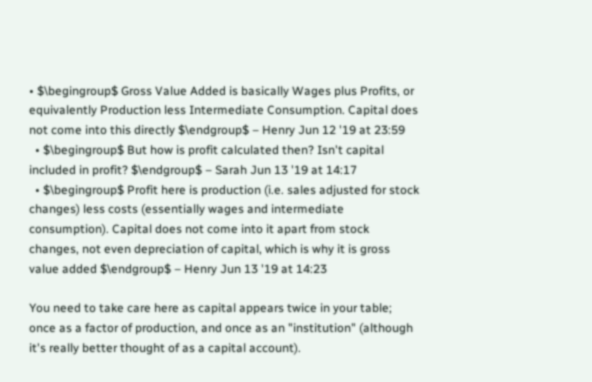• $\begingroup$ Gross Value Added is basically Wages plus Profits, or equivalently Production less Intermediate Consumption. Capital does not come into this directly $\endgroup$ – Henry Jun 12 '19 at 23:59
  • $\begingroup$ But how is profit calculated then? Isn't capital included in profit? $\endgroup$ – Sarah Jun 13 '19 at 14:17
  • $\begingroup$ Profit here is production (i.e. sales adjusted for stock changes) less costs (essentially wages and intermediate consumption). Capital does not come into it apart from stock changes, not even depreciation of capital, which is why it is gross value added $\endgroup$ – Henry Jun 13 '19 at 14:23

You need to take care here as capital appears twice in your table; once as a factor of production, and once as an "institution" (although it's really better thought of as a capital account).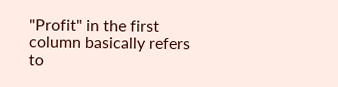"Profit" in the first column basically refers to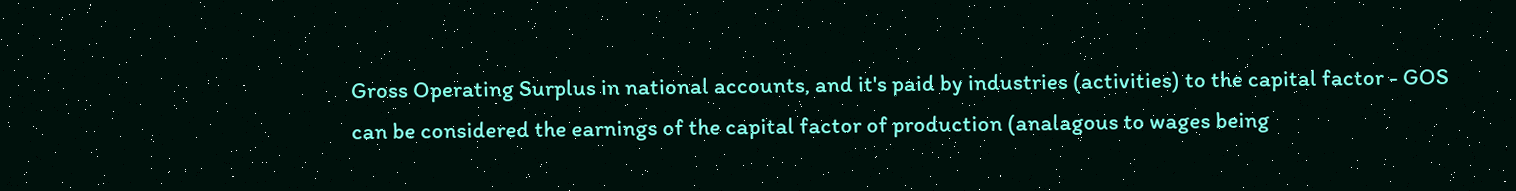Gross Operating Surplus in national accounts, and it's paid by industries (activities) to the capital factor - GOS can be considered the earnings of the capital factor of production (analagous to wages being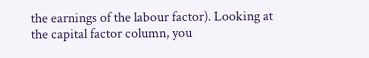the earnings of the labour factor). Looking at the capital factor column, you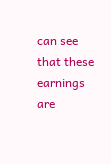can see that these earnings are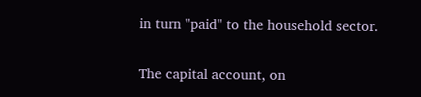in turn "paid" to the household sector.

The capital account, on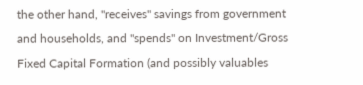the other hand, "receives" savings from government and households, and "spends" on Investment/Gross Fixed Capital Formation (and possibly valuables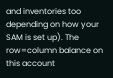and inventories too depending on how your SAM is set up). The row=column balance on this account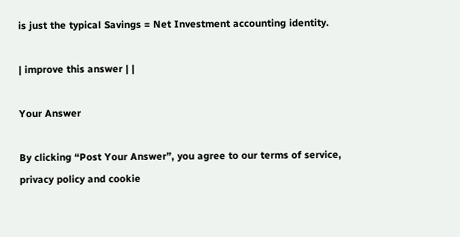is just the typical Savings = Net Investment accounting identity.

| improve this answer | |

Your Answer

By clicking “Post Your Answer”, you agree to our terms of service, privacy policy and cookie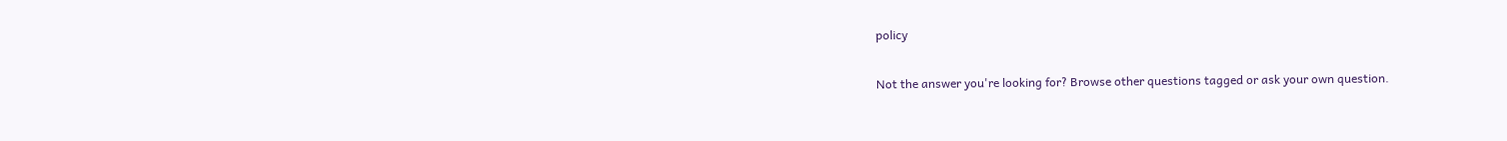policy

Not the answer you're looking for? Browse other questions tagged or ask your own question.